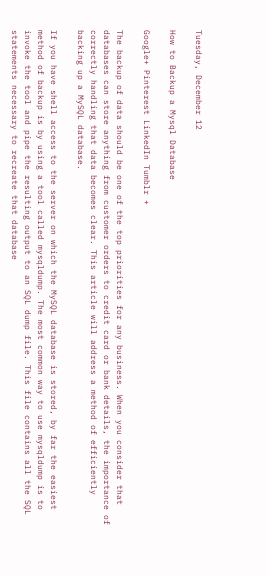Tuesday, December 12

How to Backup a Mysql Database

Google+ Pinterest LinkedIn Tumblr +

The backup of data should be one of the top priorities for any business. When you consider that databases can store anything from customer orders to credit card or bank details, the importance of correctly handling that data becomes clear. This article will address a method of efficiently backing up a MySQL database.

If you have shell access to the server on which the MySQL database is stored, by far the easiest method of backup is by using a tool called mysqldump. The most common way to use mysqldump is to invoke the tool and pipe the resulting output to an SQL dump file. This file contains all the SQL statements necessary to recreate that database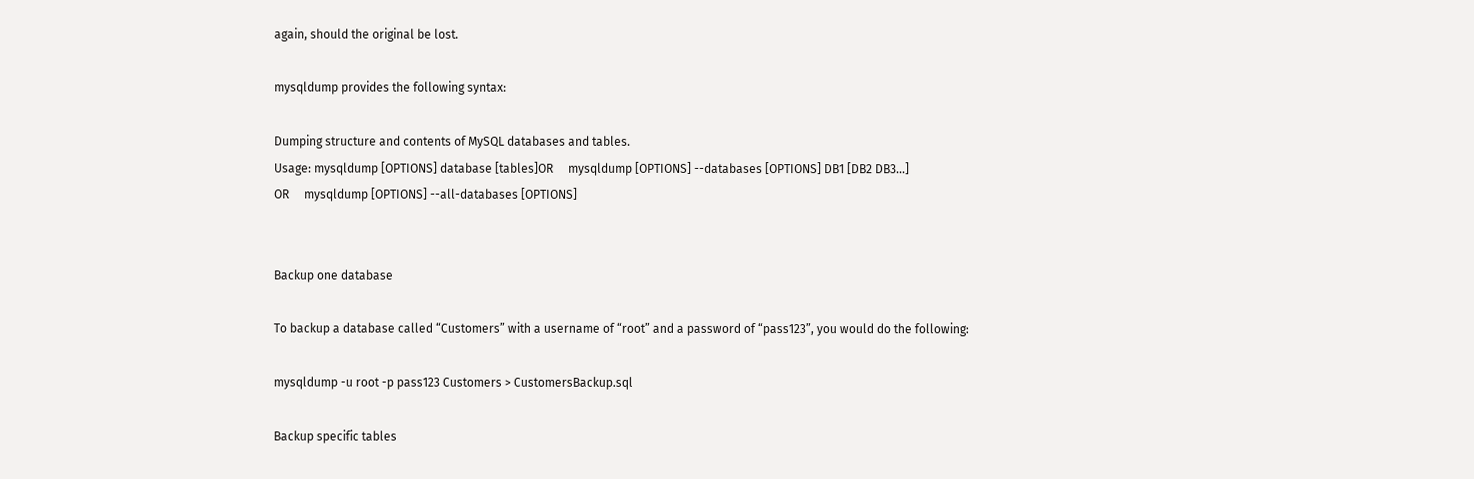again, should the original be lost.

mysqldump provides the following syntax:

Dumping structure and contents of MySQL databases and tables.
Usage: mysqldump [OPTIONS] database [tables]OR     mysqldump [OPTIONS] --databases [OPTIONS] DB1 [DB2 DB3...]
OR     mysqldump [OPTIONS] --all-databases [OPTIONS]


Backup one database

To backup a database called “Customers” with a username of “root” and a password of “pass123”, you would do the following:

mysqldump -u root -p pass123 Customers > CustomersBackup.sql

Backup specific tables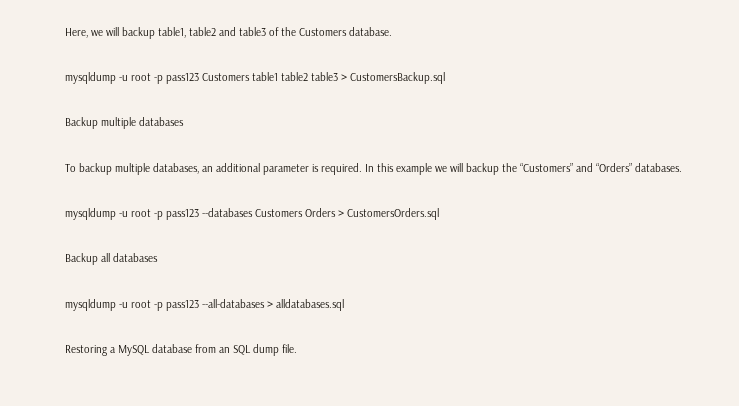Here, we will backup table1, table2 and table3 of the Customers database.

mysqldump -u root -p pass123 Customers table1 table2 table3 > CustomersBackup.sql

Backup multiple databases

To backup multiple databases, an additional parameter is required. In this example we will backup the “Customers” and “Orders” databases.

mysqldump -u root -p pass123 --databases Customers Orders > CustomersOrders.sql

Backup all databases

mysqldump -u root -p pass123 --all-databases > alldatabases.sql

Restoring a MySQL database from an SQL dump file.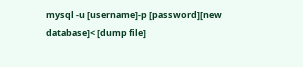mysql -u [username]-p [password][new database]< [dump file]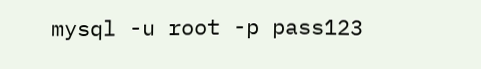mysql -u root -p pass123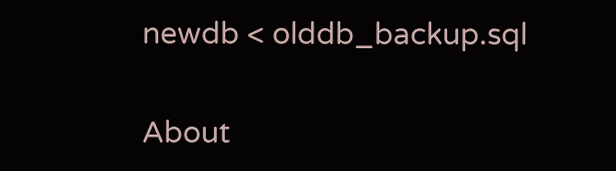newdb < olddb_backup.sql


About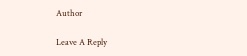Author

Leave A Reply